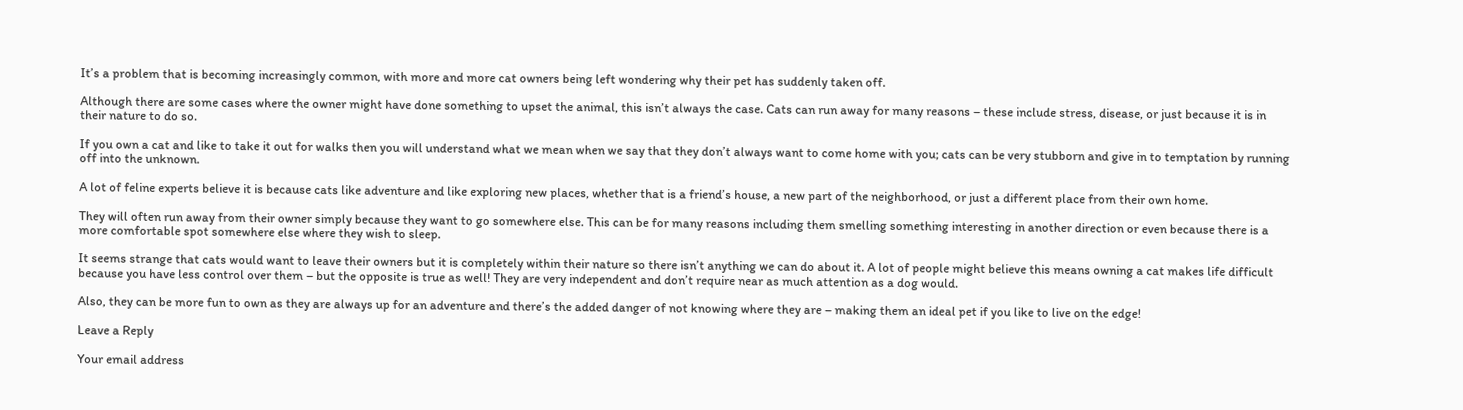It’s a problem that is becoming increasingly common, with more and more cat owners being left wondering why their pet has suddenly taken off.

Although there are some cases where the owner might have done something to upset the animal, this isn’t always the case. Cats can run away for many reasons – these include stress, disease, or just because it is in their nature to do so.

If you own a cat and like to take it out for walks then you will understand what we mean when we say that they don’t always want to come home with you; cats can be very stubborn and give in to temptation by running off into the unknown.

A lot of feline experts believe it is because cats like adventure and like exploring new places, whether that is a friend’s house, a new part of the neighborhood, or just a different place from their own home.

They will often run away from their owner simply because they want to go somewhere else. This can be for many reasons including them smelling something interesting in another direction or even because there is a more comfortable spot somewhere else where they wish to sleep.

It seems strange that cats would want to leave their owners but it is completely within their nature so there isn’t anything we can do about it. A lot of people might believe this means owning a cat makes life difficult because you have less control over them – but the opposite is true as well! They are very independent and don’t require near as much attention as a dog would.

Also, they can be more fun to own as they are always up for an adventure and there’s the added danger of not knowing where they are – making them an ideal pet if you like to live on the edge!

Leave a Reply

Your email address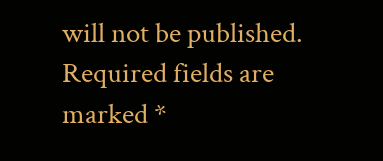will not be published. Required fields are marked *